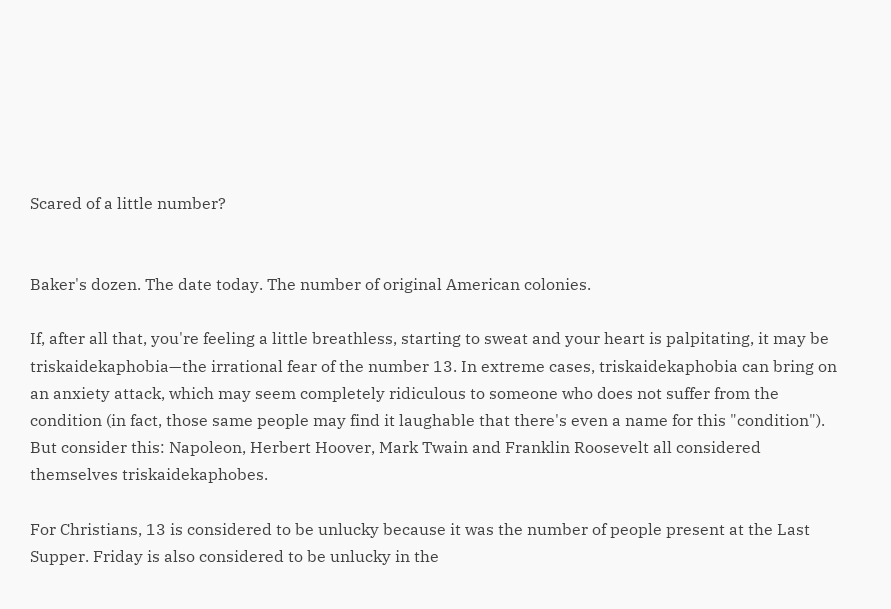Scared of a little number?


Baker's dozen. The date today. The number of original American colonies.

If, after all that, you're feeling a little breathless, starting to sweat and your heart is palpitating, it may be triskaidekaphobia—the irrational fear of the number 13. In extreme cases, triskaidekaphobia can bring on an anxiety attack, which may seem completely ridiculous to someone who does not suffer from the condition (in fact, those same people may find it laughable that there's even a name for this "condition"). But consider this: Napoleon, Herbert Hoover, Mark Twain and Franklin Roosevelt all considered themselves triskaidekaphobes.

For Christians, 13 is considered to be unlucky because it was the number of people present at the Last Supper. Friday is also considered to be unlucky in the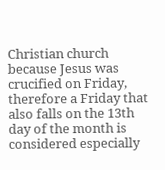Christian church because Jesus was crucified on Friday, therefore a Friday that also falls on the 13th day of the month is considered especially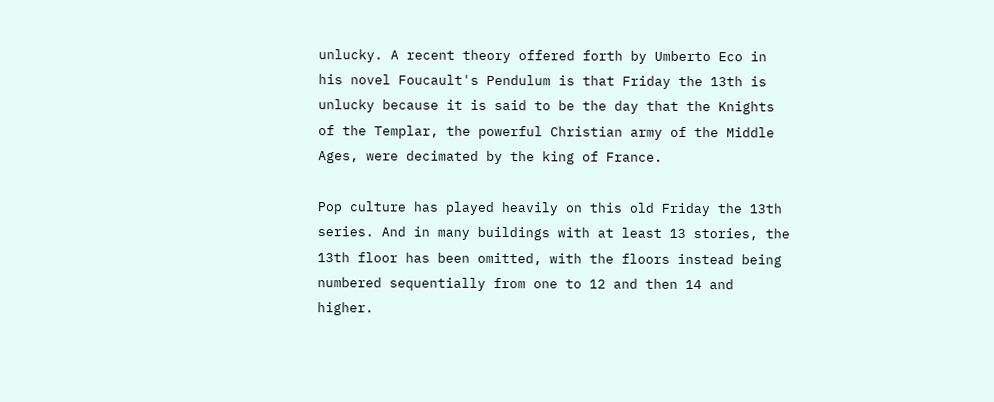unlucky. A recent theory offered forth by Umberto Eco in his novel Foucault's Pendulum is that Friday the 13th is unlucky because it is said to be the day that the Knights of the Templar, the powerful Christian army of the Middle Ages, were decimated by the king of France.

Pop culture has played heavily on this old Friday the 13th series. And in many buildings with at least 13 stories, the 13th floor has been omitted, with the floors instead being numbered sequentially from one to 12 and then 14 and higher.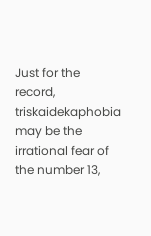Just for the record, triskaidekaphobia may be the irrational fear of the number 13,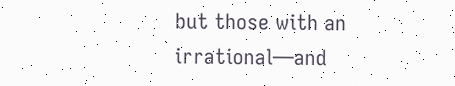but those with an irrational—and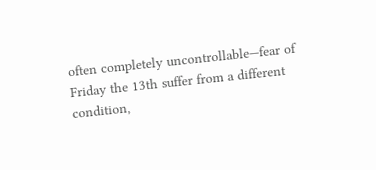often completely uncontrollable—fear of Friday the 13th suffer from a different condition,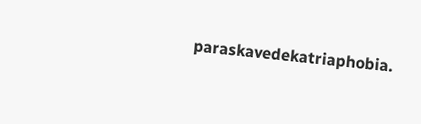paraskavedekatriaphobia.